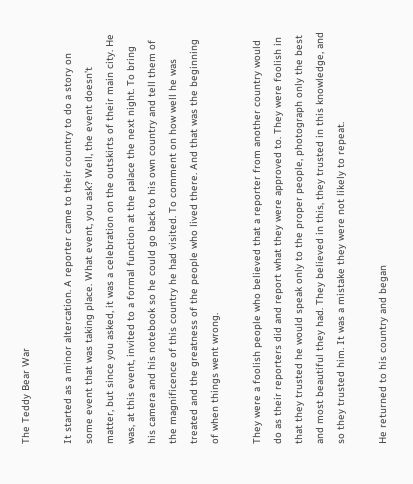The Teddy Bear War

It started as a minor altercation. A reporter came to their country to do a story on some event that was taking place. What event, you ask? Well, the event doesn’t matter, but since you asked, it was a celebration on the outskirts of their main city. He was, at this event, invited to a formal function at the palace the next night. To bring his camera and his notebook so he could go back to his own country and tell them of the magnificence of this country he had visited. To comment on how well he was treated and the greatness of the people who lived there. And that was the beginning of when things went wrong.

They were a foolish people who believed that a reporter from another country would do as their reporters did and report what they were approved to. They were foolish in that they trusted he would speak only to the proper people, photograph only the best and most beautiful they had. They believed in this, they trusted in this knowledge, and so they trusted him. It was a mistake they were not likely to repeat.

He returned to his country and began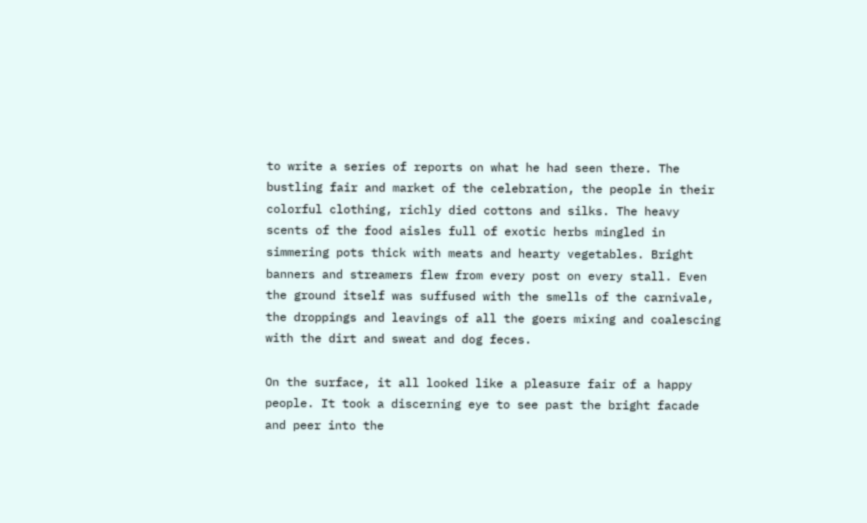to write a series of reports on what he had seen there. The bustling fair and market of the celebration, the people in their colorful clothing, richly died cottons and silks. The heavy scents of the food aisles full of exotic herbs mingled in simmering pots thick with meats and hearty vegetables. Bright banners and streamers flew from every post on every stall. Even the ground itself was suffused with the smells of the carnivale, the droppings and leavings of all the goers mixing and coalescing with the dirt and sweat and dog feces.

On the surface, it all looked like a pleasure fair of a happy people. It took a discerning eye to see past the bright facade and peer into the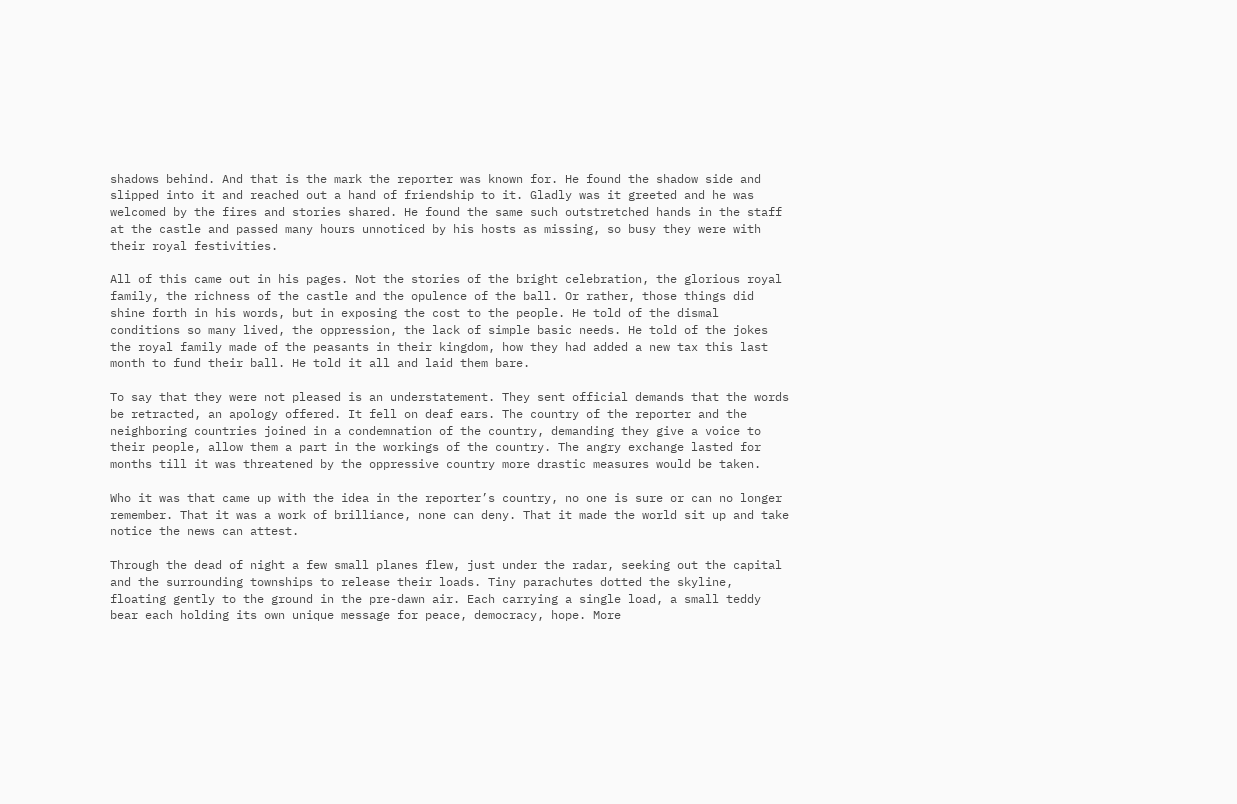shadows behind. And that is the mark the reporter was known for. He found the shadow side and slipped into it and reached out a hand of friendship to it. Gladly was it greeted and he was welcomed by the fires and stories shared. He found the same such outstretched hands in the staff at the castle and passed many hours unnoticed by his hosts as missing, so busy they were with their royal festivities.

All of this came out in his pages. Not the stories of the bright celebration, the glorious royal family, the richness of the castle and the opulence of the ball. Or rather, those things did shine forth in his words, but in exposing the cost to the people. He told of the dismal conditions so many lived, the oppression, the lack of simple basic needs. He told of the jokes the royal family made of the peasants in their kingdom, how they had added a new tax this last month to fund their ball. He told it all and laid them bare.

To say that they were not pleased is an understatement. They sent official demands that the words be retracted, an apology offered. It fell on deaf ears. The country of the reporter and the neighboring countries joined in a condemnation of the country, demanding they give a voice to their people, allow them a part in the workings of the country. The angry exchange lasted for months till it was threatened by the oppressive country more drastic measures would be taken.

Who it was that came up with the idea in the reporter’s country, no one is sure or can no longer remember. That it was a work of brilliance, none can deny. That it made the world sit up and take notice the news can attest.

Through the dead of night a few small planes flew, just under the radar, seeking out the capital and the surrounding townships to release their loads. Tiny parachutes dotted the skyline, floating gently to the ground in the pre-dawn air. Each carrying a single load, a small teddy bear each holding its own unique message for peace, democracy, hope. More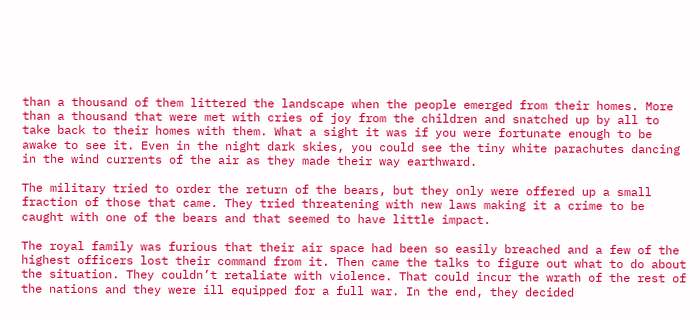than a thousand of them littered the landscape when the people emerged from their homes. More than a thousand that were met with cries of joy from the children and snatched up by all to take back to their homes with them. What a sight it was if you were fortunate enough to be awake to see it. Even in the night dark skies, you could see the tiny white parachutes dancing in the wind currents of the air as they made their way earthward.

The military tried to order the return of the bears, but they only were offered up a small fraction of those that came. They tried threatening with new laws making it a crime to be caught with one of the bears and that seemed to have little impact.

The royal family was furious that their air space had been so easily breached and a few of the highest officers lost their command from it. Then came the talks to figure out what to do about the situation. They couldn’t retaliate with violence. That could incur the wrath of the rest of the nations and they were ill equipped for a full war. In the end, they decided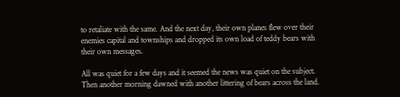to retaliate with the same. And the next day, their own planes flew over their enemies capital and townships and dropped its own load of teddy bears with their own messages.

All was quiet for a few days and it seemed the news was quiet on the subject. Then another morning dawned with another littering of bears across the land.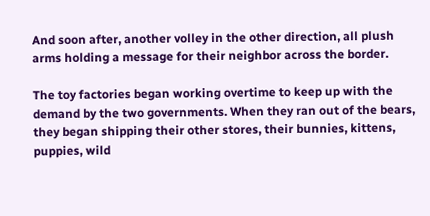And soon after, another volley in the other direction, all plush arms holding a message for their neighbor across the border.

The toy factories began working overtime to keep up with the demand by the two governments. When they ran out of the bears, they began shipping their other stores, their bunnies, kittens, puppies, wild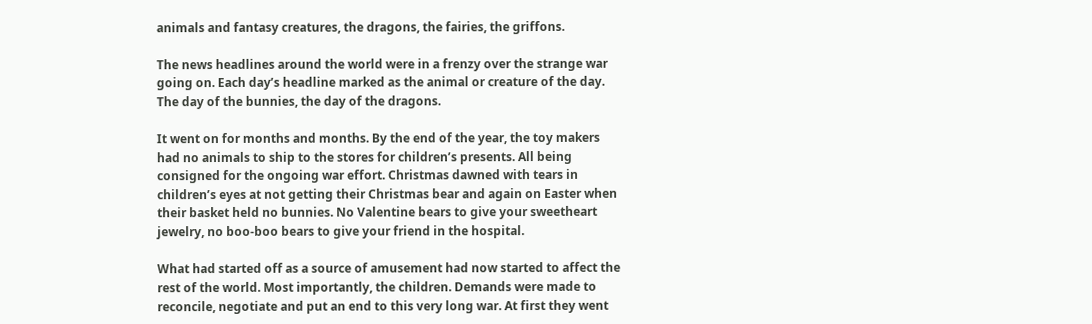animals and fantasy creatures, the dragons, the fairies, the griffons.

The news headlines around the world were in a frenzy over the strange war going on. Each day’s headline marked as the animal or creature of the day. The day of the bunnies, the day of the dragons.

It went on for months and months. By the end of the year, the toy makers had no animals to ship to the stores for children’s presents. All being consigned for the ongoing war effort. Christmas dawned with tears in children’s eyes at not getting their Christmas bear and again on Easter when their basket held no bunnies. No Valentine bears to give your sweetheart jewelry, no boo-boo bears to give your friend in the hospital.

What had started off as a source of amusement had now started to affect the rest of the world. Most importantly, the children. Demands were made to reconcile, negotiate and put an end to this very long war. At first they went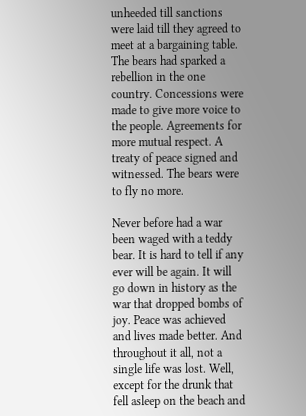unheeded till sanctions were laid till they agreed to meet at a bargaining table. The bears had sparked a rebellion in the one country. Concessions were made to give more voice to the people. Agreements for more mutual respect. A treaty of peace signed and witnessed. The bears were to fly no more.

Never before had a war been waged with a teddy bear. It is hard to tell if any ever will be again. It will go down in history as the war that dropped bombs of joy. Peace was achieved and lives made better. And throughout it all, not a single life was lost. Well, except for the drunk that fell asleep on the beach and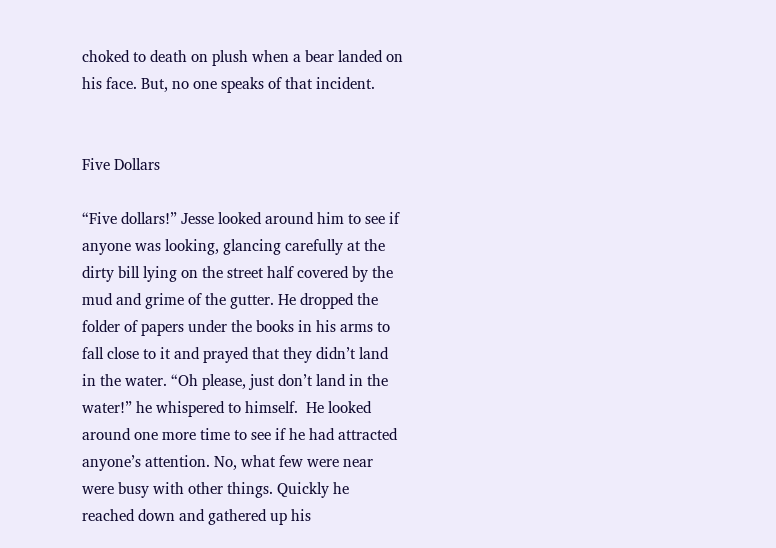choked to death on plush when a bear landed on his face. But, no one speaks of that incident.


Five Dollars

“Five dollars!” Jesse looked around him to see if anyone was looking, glancing carefully at the dirty bill lying on the street half covered by the mud and grime of the gutter. He dropped the folder of papers under the books in his arms to fall close to it and prayed that they didn’t land in the water. “Oh please, just don’t land in the water!” he whispered to himself.  He looked around one more time to see if he had attracted anyone’s attention. No, what few were near were busy with other things. Quickly he reached down and gathered up his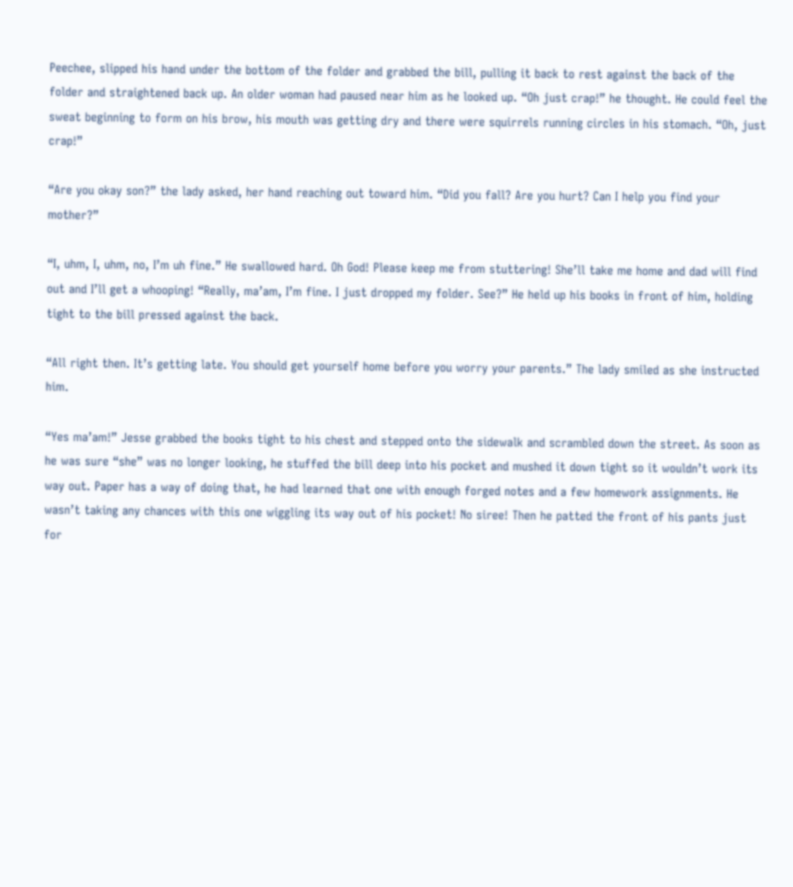Peechee, slipped his hand under the bottom of the folder and grabbed the bill, pulling it back to rest against the back of the folder and straightened back up. An older woman had paused near him as he looked up. “Oh just crap!” he thought. He could feel the sweat beginning to form on his brow, his mouth was getting dry and there were squirrels running circles in his stomach. “Oh, just crap!”

“Are you okay son?” the lady asked, her hand reaching out toward him. “Did you fall? Are you hurt? Can I help you find your mother?”

“I, uhm, I, uhm, no, I’m uh fine.” He swallowed hard. Oh God! Please keep me from stuttering! She’ll take me home and dad will find out and I’ll get a whooping! “Really, ma’am, I’m fine. I just dropped my folder. See?” He held up his books in front of him, holding tight to the bill pressed against the back.

“All right then. It’s getting late. You should get yourself home before you worry your parents.” The lady smiled as she instructed him.

“Yes ma’am!” Jesse grabbed the books tight to his chest and stepped onto the sidewalk and scrambled down the street. As soon as he was sure “she” was no longer looking, he stuffed the bill deep into his pocket and mushed it down tight so it wouldn’t work its way out. Paper has a way of doing that, he had learned that one with enough forged notes and a few homework assignments. He wasn’t taking any chances with this one wiggling its way out of his pocket! No siree! Then he patted the front of his pants just for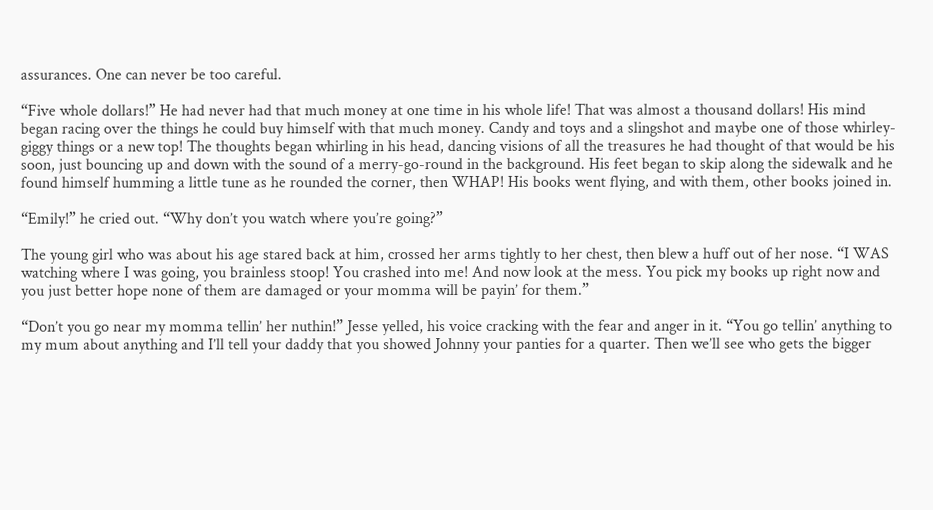assurances. One can never be too careful.

“Five whole dollars!” He had never had that much money at one time in his whole life! That was almost a thousand dollars! His mind began racing over the things he could buy himself with that much money. Candy and toys and a slingshot and maybe one of those whirley-giggy things or a new top! The thoughts began whirling in his head, dancing visions of all the treasures he had thought of that would be his soon, just bouncing up and down with the sound of a merry-go-round in the background. His feet began to skip along the sidewalk and he found himself humming a little tune as he rounded the corner, then WHAP! His books went flying, and with them, other books joined in.

“Emily!” he cried out. “Why don’t you watch where you’re going?”

The young girl who was about his age stared back at him, crossed her arms tightly to her chest, then blew a huff out of her nose. “I WAS watching where I was going, you brainless stoop! You crashed into me! And now look at the mess. You pick my books up right now and you just better hope none of them are damaged or your momma will be payin’ for them.”

“Don’t you go near my momma tellin’ her nuthin!” Jesse yelled, his voice cracking with the fear and anger in it. “You go tellin’ anything to my mum about anything and I’ll tell your daddy that you showed Johnny your panties for a quarter. Then we’ll see who gets the bigger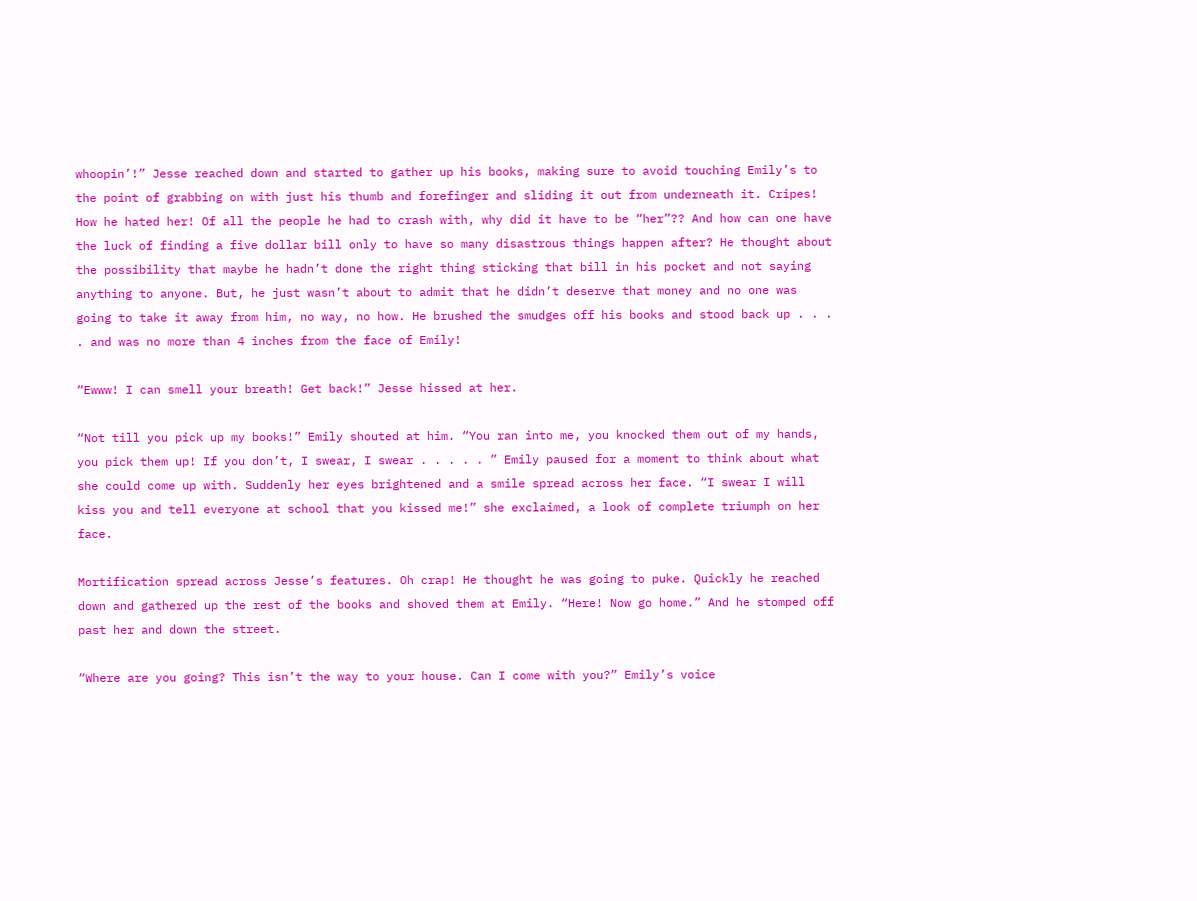whoopin’!” Jesse reached down and started to gather up his books, making sure to avoid touching Emily’s to the point of grabbing on with just his thumb and forefinger and sliding it out from underneath it. Cripes! How he hated her! Of all the people he had to crash with, why did it have to be “her”?? And how can one have the luck of finding a five dollar bill only to have so many disastrous things happen after? He thought about the possibility that maybe he hadn’t done the right thing sticking that bill in his pocket and not saying anything to anyone. But, he just wasn’t about to admit that he didn’t deserve that money and no one was going to take it away from him, no way, no how. He brushed the smudges off his books and stood back up . . . . and was no more than 4 inches from the face of Emily!

“Ewww! I can smell your breath! Get back!” Jesse hissed at her.

“Not till you pick up my books!” Emily shouted at him. “You ran into me, you knocked them out of my hands, you pick them up! If you don’t, I swear, I swear . . . . . ” Emily paused for a moment to think about what she could come up with. Suddenly her eyes brightened and a smile spread across her face. “I swear I will kiss you and tell everyone at school that you kissed me!” she exclaimed, a look of complete triumph on her face.

Mortification spread across Jesse’s features. Oh crap! He thought he was going to puke. Quickly he reached down and gathered up the rest of the books and shoved them at Emily. “Here! Now go home.” And he stomped off past her and down the street.

“Where are you going? This isn’t the way to your house. Can I come with you?” Emily’s voice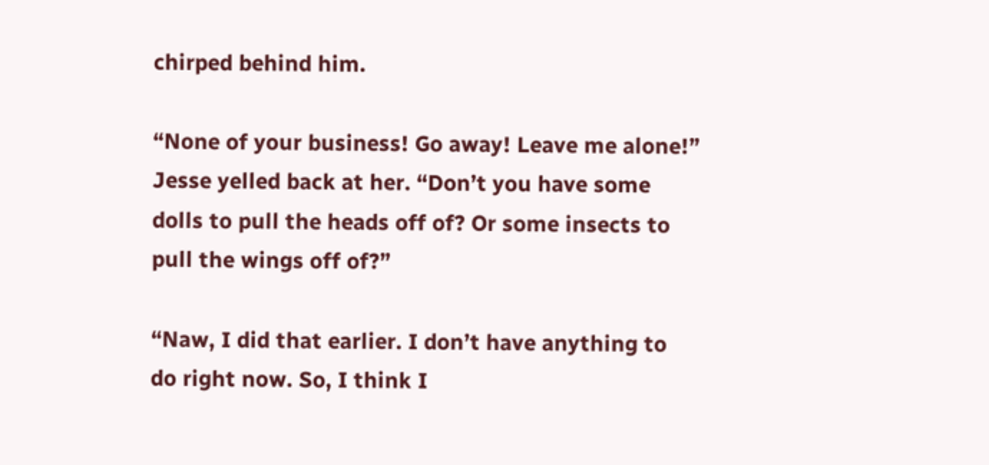chirped behind him.

“None of your business! Go away! Leave me alone!” Jesse yelled back at her. “Don’t you have some dolls to pull the heads off of? Or some insects to pull the wings off of?”

“Naw, I did that earlier. I don’t have anything to do right now. So, I think I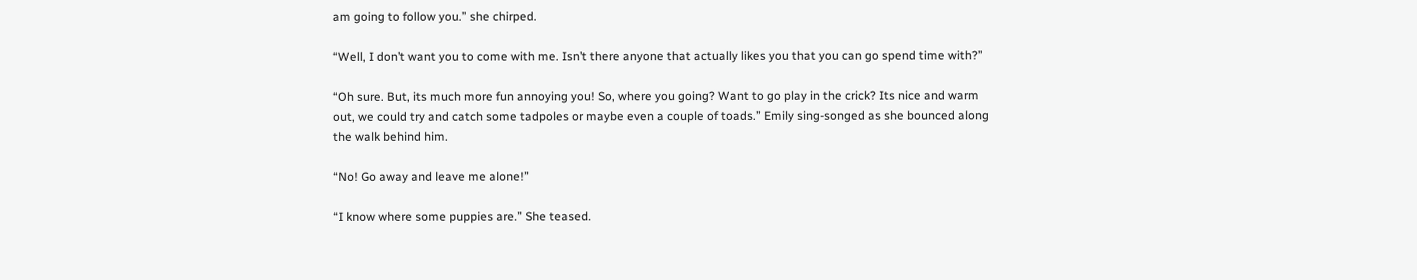am going to follow you.” she chirped.

“Well, I don’t want you to come with me. Isn’t there anyone that actually likes you that you can go spend time with?”

“Oh sure. But, its much more fun annoying you! So, where you going? Want to go play in the crick? Its nice and warm out, we could try and catch some tadpoles or maybe even a couple of toads.” Emily sing-songed as she bounced along the walk behind him.

“No! Go away and leave me alone!”

“I know where some puppies are.” She teased.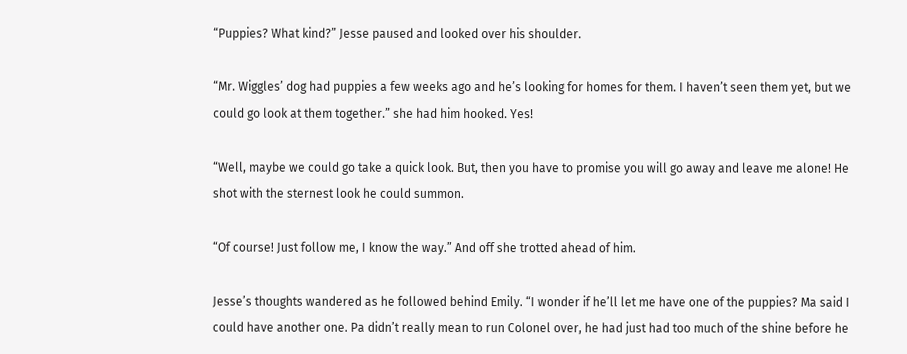“Puppies? What kind?” Jesse paused and looked over his shoulder.

“Mr. Wiggles’ dog had puppies a few weeks ago and he’s looking for homes for them. I haven’t seen them yet, but we could go look at them together.” she had him hooked. Yes!

“Well, maybe we could go take a quick look. But, then you have to promise you will go away and leave me alone! He shot with the sternest look he could summon.

“Of course! Just follow me, I know the way.” And off she trotted ahead of him.

Jesse’s thoughts wandered as he followed behind Emily. “I wonder if he’ll let me have one of the puppies? Ma said I could have another one. Pa didn’t really mean to run Colonel over, he had just had too much of the shine before he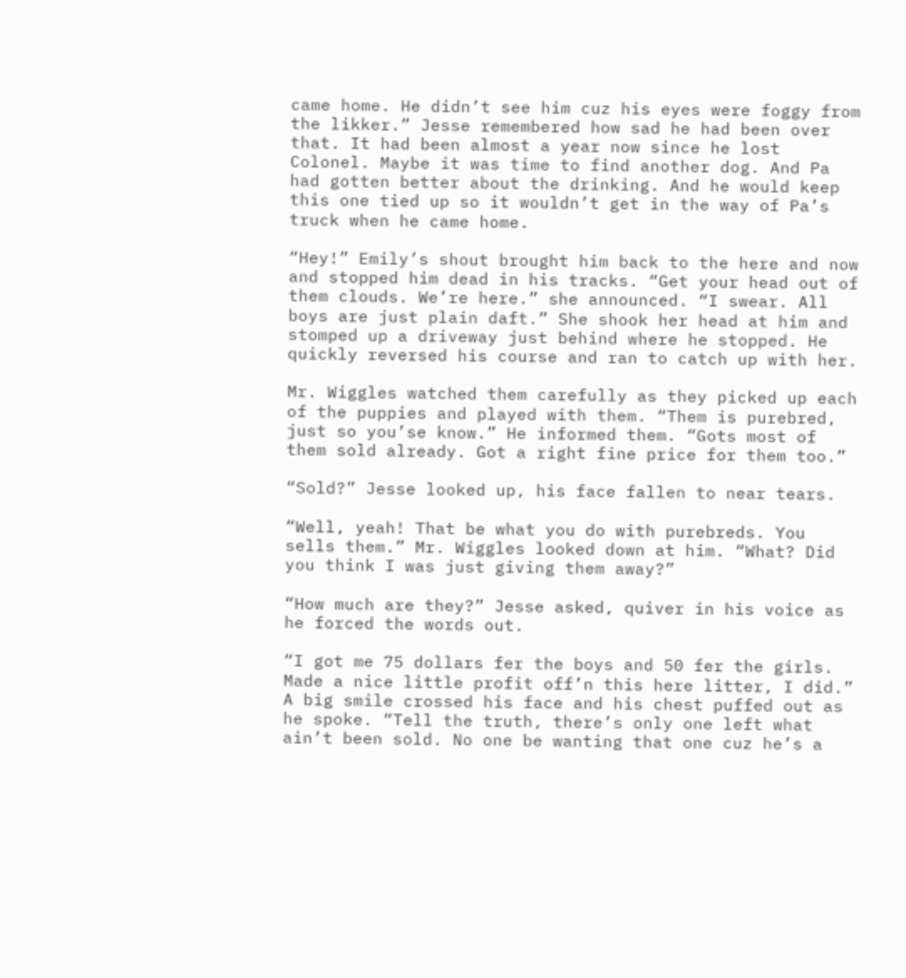came home. He didn’t see him cuz his eyes were foggy from the likker.” Jesse remembered how sad he had been over that. It had been almost a year now since he lost Colonel. Maybe it was time to find another dog. And Pa had gotten better about the drinking. And he would keep this one tied up so it wouldn’t get in the way of Pa’s truck when he came home.

“Hey!” Emily’s shout brought him back to the here and now and stopped him dead in his tracks. “Get your head out of them clouds. We’re here.” she announced. “I swear. All boys are just plain daft.” She shook her head at him and stomped up a driveway just behind where he stopped. He quickly reversed his course and ran to catch up with her.

Mr. Wiggles watched them carefully as they picked up each of the puppies and played with them. “Them is purebred, just so you’se know.” He informed them. “Gots most of them sold already. Got a right fine price for them too.”

“Sold?” Jesse looked up, his face fallen to near tears.

“Well, yeah! That be what you do with purebreds. You sells them.” Mr. Wiggles looked down at him. “What? Did you think I was just giving them away?”

“How much are they?” Jesse asked, quiver in his voice as he forced the words out.

“I got me 75 dollars fer the boys and 50 fer the girls. Made a nice little profit off’n this here litter, I did.” A big smile crossed his face and his chest puffed out as he spoke. “Tell the truth, there’s only one left what ain’t been sold. No one be wanting that one cuz he’s a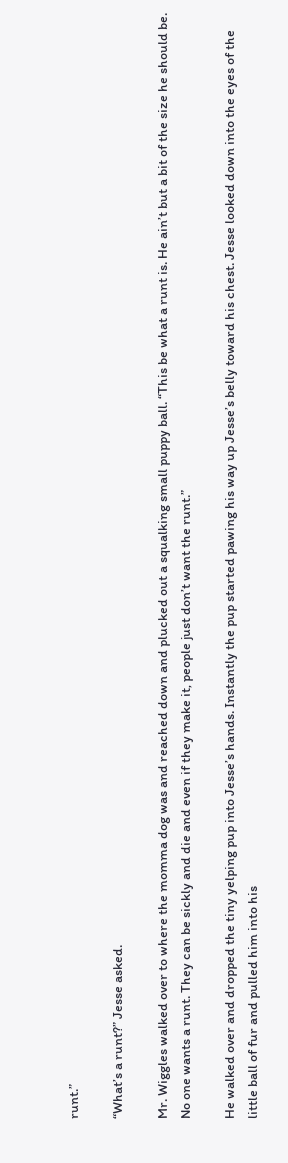runt.”

“What’s a runt?” Jesse asked.

Mr. Wiggles walked over to where the momma dog was and reached down and plucked out a squalking small puppy ball. “This be what a runt is. He ain’t but a bit of the size he should be. No one wants a runt. They can be sickly and die and even if they make it, people just don’t want the runt.”

He walked over and dropped the tiny yelping pup into Jesse’s hands. Instantly the pup started pawing his way up Jesse’s belly toward his chest. Jesse looked down into the eyes of the little ball of fur and pulled him into his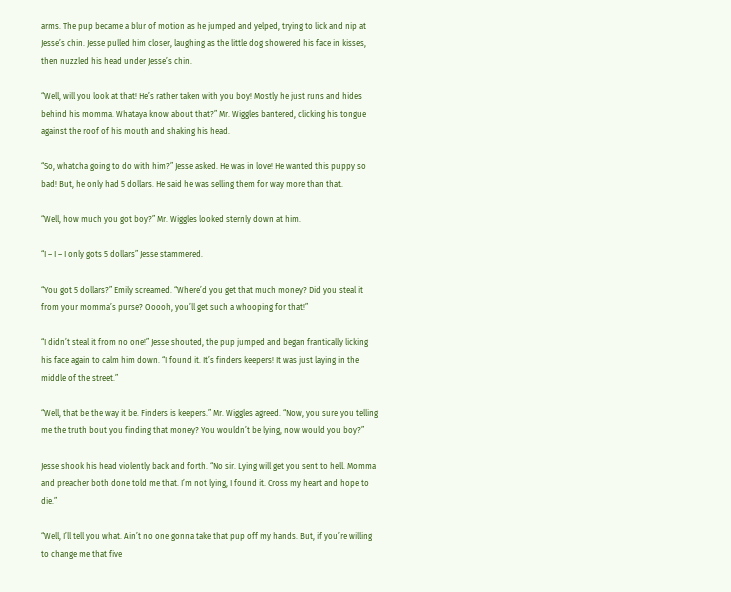arms. The pup became a blur of motion as he jumped and yelped, trying to lick and nip at Jesse’s chin. Jesse pulled him closer, laughing as the little dog showered his face in kisses, then nuzzled his head under Jesse’s chin.

“Well, will you look at that! He’s rather taken with you boy! Mostly he just runs and hides behind his momma. Whataya know about that?” Mr. Wiggles bantered, clicking his tongue against the roof of his mouth and shaking his head.

“So, whatcha going to do with him?” Jesse asked. He was in love! He wanted this puppy so bad! But, he only had 5 dollars. He said he was selling them for way more than that.

“Well, how much you got boy?” Mr. Wiggles looked sternly down at him.

“I – I – I only gots 5 dollars” Jesse stammered.

“You got 5 dollars?” Emily screamed. “Where’d you get that much money? Did you steal it from your momma’s purse? Ooooh, you’ll get such a whooping for that!”

“I didn’t steal it from no one!” Jesse shouted, the pup jumped and began frantically licking his face again to calm him down. “I found it. It’s finders keepers! It was just laying in the middle of the street.”

“Well, that be the way it be. Finders is keepers.” Mr. Wiggles agreed. “Now, you sure you telling me the truth bout you finding that money? You wouldn’t be lying, now would you boy?”

Jesse shook his head violently back and forth. “No sir. Lying will get you sent to hell. Momma and preacher both done told me that. I’m not lying, I found it. Cross my heart and hope to die.”

“Well, I’ll tell you what. Ain’t no one gonna take that pup off my hands. But, if you’re willing to change me that five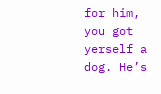for him, you got yerself a dog. He’s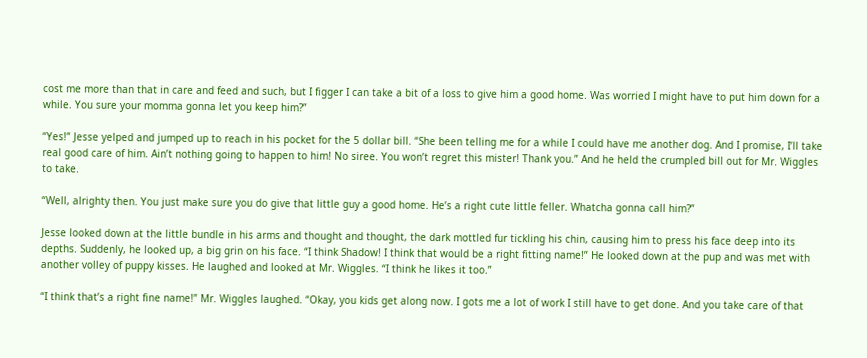cost me more than that in care and feed and such, but I figger I can take a bit of a loss to give him a good home. Was worried I might have to put him down for a while. You sure your momma gonna let you keep him?”

“Yes!” Jesse yelped and jumped up to reach in his pocket for the 5 dollar bill. “She been telling me for a while I could have me another dog. And I promise, I’ll take real good care of him. Ain’t nothing going to happen to him! No siree. You won’t regret this mister! Thank you.” And he held the crumpled bill out for Mr. Wiggles to take.

“Well, alrighty then. You just make sure you do give that little guy a good home. He’s a right cute little feller. Whatcha gonna call him?”

Jesse looked down at the little bundle in his arms and thought and thought, the dark mottled fur tickling his chin, causing him to press his face deep into its depths. Suddenly, he looked up, a big grin on his face. “I think Shadow! I think that would be a right fitting name!” He looked down at the pup and was met with another volley of puppy kisses. He laughed and looked at Mr. Wiggles. “I think he likes it too.”

“I think that’s a right fine name!” Mr. Wiggles laughed. “Okay, you kids get along now. I gots me a lot of work I still have to get done. And you take care of that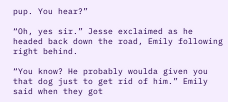pup. You hear?”

“Oh, yes sir.” Jesse exclaimed as he headed back down the road, Emily following right behind.

“You know? He probably woulda given you that dog just to get rid of him.” Emily said when they got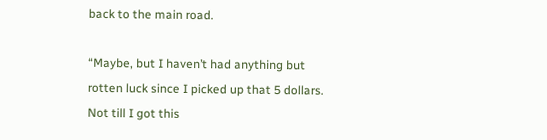back to the main road.

“Maybe, but I haven’t had anything but rotten luck since I picked up that 5 dollars. Not till I got this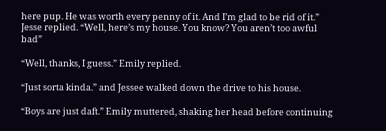here pup. He was worth every penny of it. And I’m glad to be rid of it.” Jesse replied. “Well, here’s my house. You know? You aren’t too awful bad”

“Well, thanks, I guess.” Emily replied.

“Just sorta kinda.” and Jessee walked down the drive to his house.

“Boys are just daft.” Emily muttered, shaking her head before continuing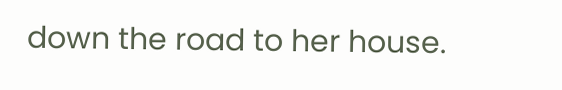down the road to her house.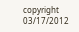copyright 03/17/2012